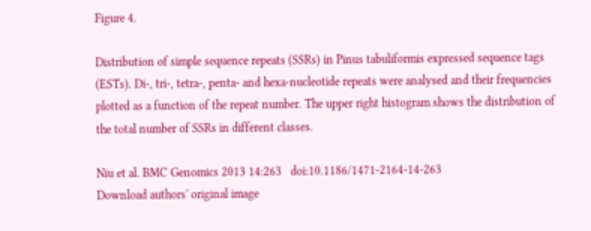Figure 4.

Distribution of simple sequence repeats (SSRs) in Pinus tabuliformis expressed sequence tags (ESTs). Di-, tri-, tetra-, penta- and hexa-nucleotide repeats were analysed and their frequencies plotted as a function of the repeat number. The upper right histogram shows the distribution of the total number of SSRs in different classes.

Niu et al. BMC Genomics 2013 14:263   doi:10.1186/1471-2164-14-263
Download authors' original image